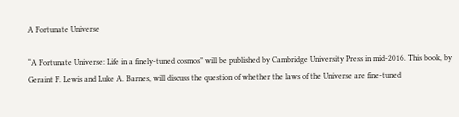A Fortunate Universe

“A Fortunate Universe: Life in a finely-tuned cosmos” will be published by Cambridge University Press in mid-2016. This book, by Geraint F. Lewis and Luke A. Barnes, will discuss the question of whether the laws of the Universe are fine-tuned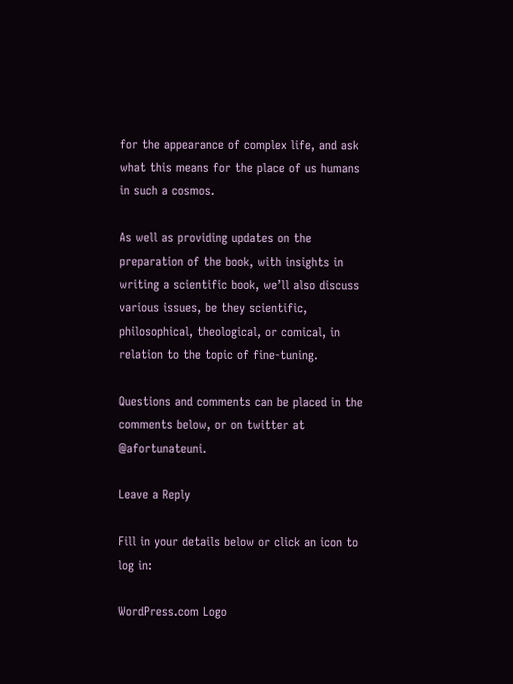for the appearance of complex life, and ask what this means for the place of us humans in such a cosmos.

As well as providing updates on the preparation of the book, with insights in writing a scientific book, we’ll also discuss various issues, be they scientific, philosophical, theological, or comical, in relation to the topic of fine-tuning.

Questions and comments can be placed in the comments below, or on twitter at @afortunateuni.

Leave a Reply

Fill in your details below or click an icon to log in:

WordPress.com Logo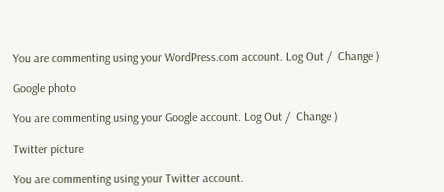You are commenting using your WordPress.com account. Log Out /  Change )

Google photo

You are commenting using your Google account. Log Out /  Change )

Twitter picture

You are commenting using your Twitter account.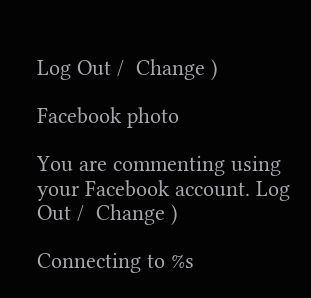Log Out /  Change )

Facebook photo

You are commenting using your Facebook account. Log Out /  Change )

Connecting to %s